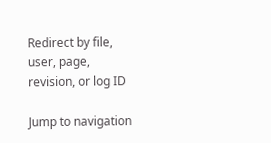Redirect by file, user, page, revision, or log ID

Jump to navigation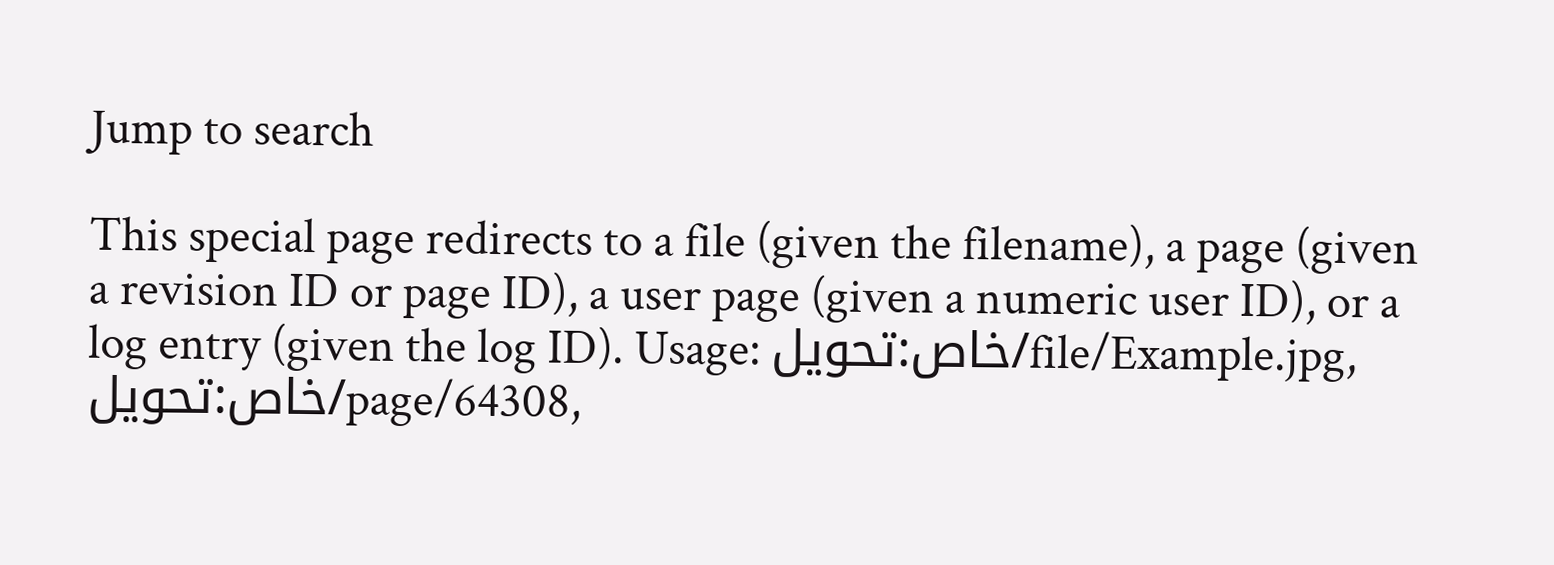Jump to search

This special page redirects to a file (given the filename), a page (given a revision ID or page ID), a user page (given a numeric user ID), or a log entry (given the log ID). Usage: خاص:تحويل/file/Example.jpg, خاص:تحويل/page/64308,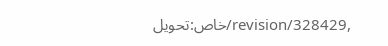خاص:تحويل/revision/328429,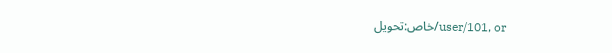خاص:تحويل/user/101, or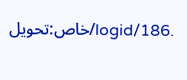خاص:تحويل/logid/186.